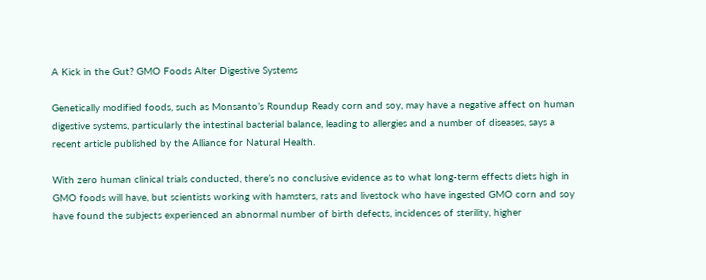A Kick in the Gut? GMO Foods Alter Digestive Systems

Genetically modified foods, such as Monsanto’s Roundup Ready corn and soy, may have a negative affect on human digestive systems, particularly the intestinal bacterial balance, leading to allergies and a number of diseases, says a recent article published by the Alliance for Natural Health.

With zero human clinical trials conducted, there’s no conclusive evidence as to what long-term effects diets high in GMO foods will have, but scientists working with hamsters, rats and livestock who have ingested GMO corn and soy have found the subjects experienced an abnormal number of birth defects, incidences of sterility, higher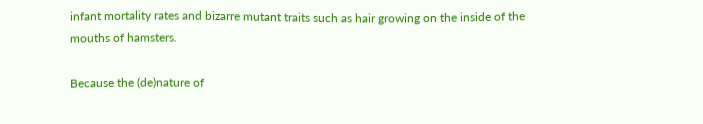infant mortality rates and bizarre mutant traits such as hair growing on the inside of the mouths of hamsters.

Because the (de)nature of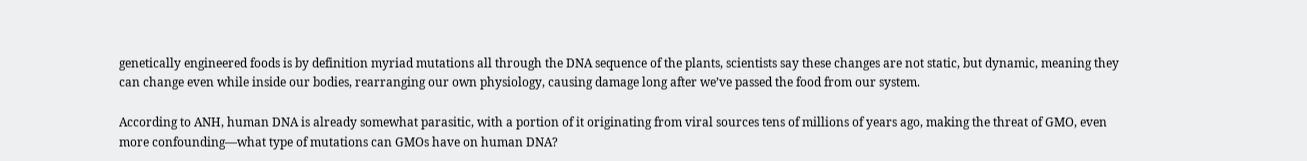genetically engineered foods is by definition myriad mutations all through the DNA sequence of the plants, scientists say these changes are not static, but dynamic, meaning they can change even while inside our bodies, rearranging our own physiology, causing damage long after we’ve passed the food from our system.

According to ANH, human DNA is already somewhat parasitic, with a portion of it originating from viral sources tens of millions of years ago, making the threat of GMO, even more confounding—what type of mutations can GMOs have on human DNA?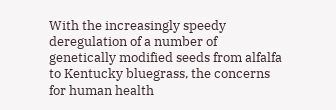With the increasingly speedy deregulation of a number of genetically modified seeds from alfalfa to Kentucky bluegrass, the concerns for human health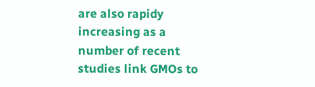are also rapidy increasing as a number of recent studies link GMOs to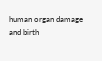human organ damage and birth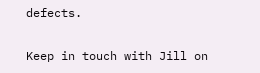defects.

Keep in touch with Jill on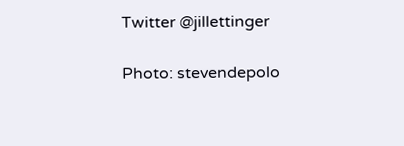Twitter @jillettinger

Photo: stevendepolo